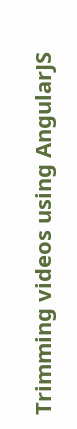Trimming videos using AngularJS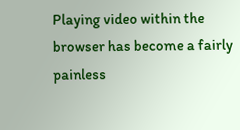Playing video within the browser has become a fairly painless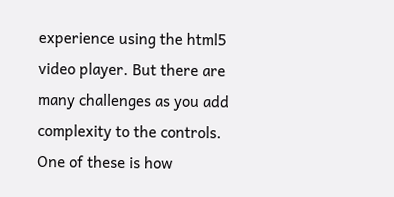experience using the html5 video player. But there are many challenges as you add complexity to the controls. One of these is how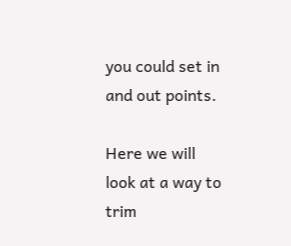you could set in and out points.

Here we will look at a way to trim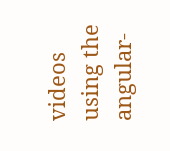videos using the angular-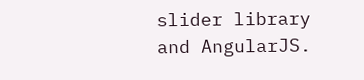slider library and AngularJS.